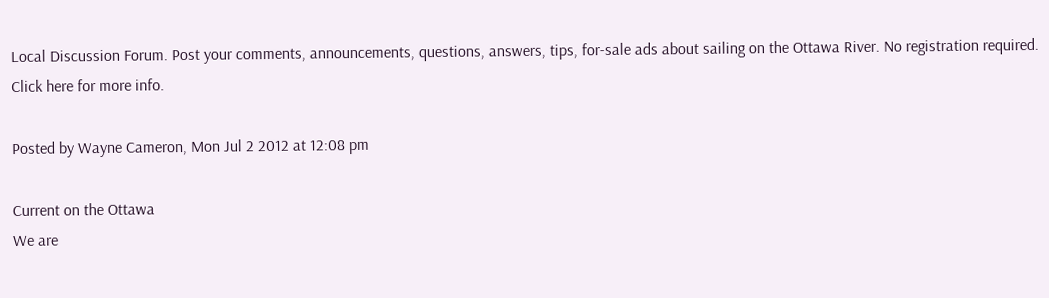Local Discussion Forum. Post your comments, announcements, questions, answers, tips, for-sale ads about sailing on the Ottawa River. No registration required. Click here for more info.

Posted by Wayne Cameron, Mon Jul 2 2012 at 12:08 pm

Current on the Ottawa
We are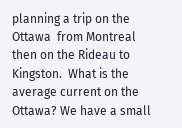planning a trip on the Ottawa  from Montreal  then on the Rideau to Kingston.  What is the average current on the Ottawa? We have a small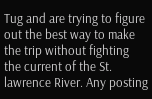Tug and are trying to figure out the best way to make the trip without fighting the current of the St. lawrence River. Any posting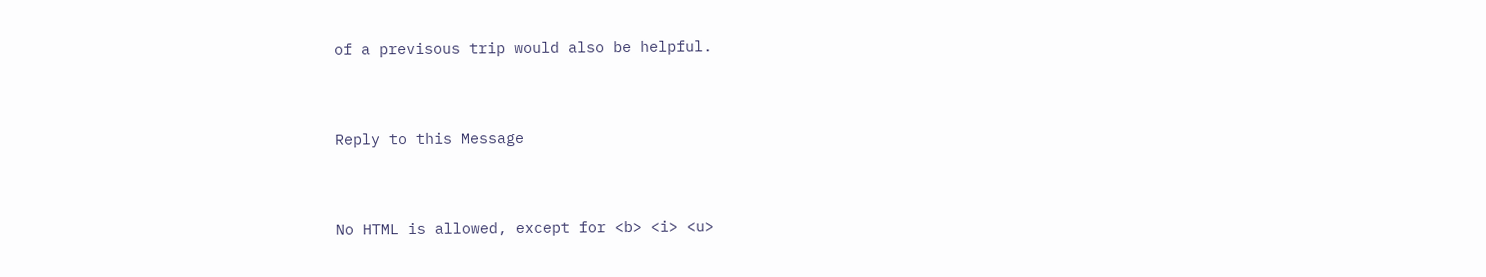of a previsous trip would also be helpful.


Reply to this Message


No HTML is allowed, except for <b> <i> <u>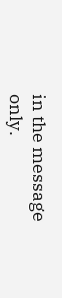in the message only.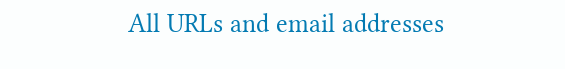All URLs and email addresses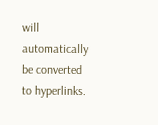will automatically be converted to hyperlinks.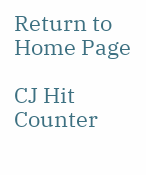Return to Home Page

CJ Hit Counter